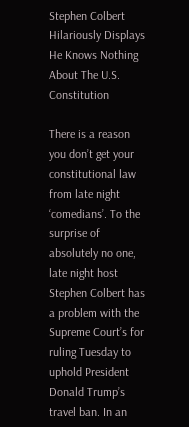Stephen Colbert Hilariously Displays He Knows Nothing About The U.S. Constitution

There is a reason you don’t get your constitutional law from late night ‘comedians’. To the surprise of absolutely no one, late night host Stephen Colbert has a problem with the Supreme Court’s for ruling Tuesday to uphold President Donald Trump’s travel ban. In an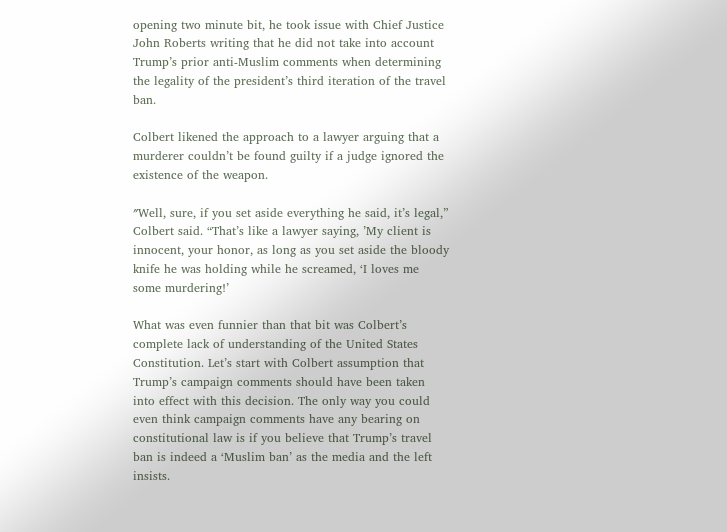opening two minute bit, he took issue with Chief Justice John Roberts writing that he did not take into account Trump’s prior anti-Muslim comments when determining the legality of the president’s third iteration of the travel ban.

Colbert likened the approach to a lawyer arguing that a murderer couldn’t be found guilty if a judge ignored the existence of the weapon.

″Well, sure, if you set aside everything he said, it’s legal,” Colbert said. “That’s like a lawyer saying, ’My client is innocent, your honor, as long as you set aside the bloody knife he was holding while he screamed, ‘I loves me some murdering!’

What was even funnier than that bit was Colbert’s complete lack of understanding of the United States Constitution. Let’s start with Colbert assumption that Trump’s campaign comments should have been taken into effect with this decision. The only way you could even think campaign comments have any bearing on constitutional law is if you believe that Trump’s travel ban is indeed a ‘Muslim ban’ as the media and the left insists.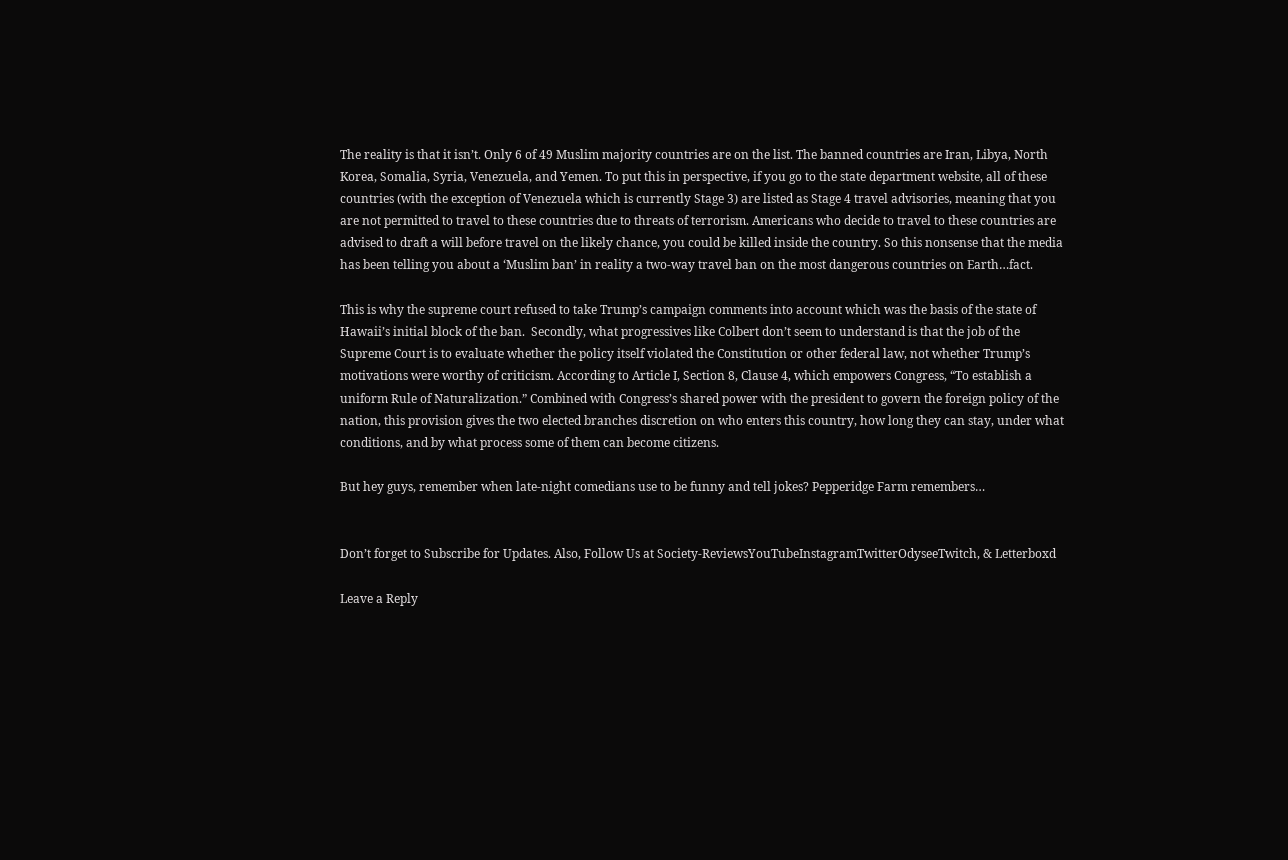The reality is that it isn’t. Only 6 of 49 Muslim majority countries are on the list. The banned countries are Iran, Libya, North Korea, Somalia, Syria, Venezuela, and Yemen. To put this in perspective, if you go to the state department website, all of these countries (with the exception of Venezuela which is currently Stage 3) are listed as Stage 4 travel advisories, meaning that you are not permitted to travel to these countries due to threats of terrorism. Americans who decide to travel to these countries are advised to draft a will before travel on the likely chance, you could be killed inside the country. So this nonsense that the media has been telling you about a ‘Muslim ban’ in reality a two-way travel ban on the most dangerous countries on Earth…fact.

This is why the supreme court refused to take Trump’s campaign comments into account which was the basis of the state of Hawaii’s initial block of the ban.  Secondly, what progressives like Colbert don’t seem to understand is that the job of the Supreme Court is to evaluate whether the policy itself violated the Constitution or other federal law, not whether Trump’s motivations were worthy of criticism. According to Article I, Section 8, Clause 4, which empowers Congress, “To establish a uniform Rule of Naturalization.” Combined with Congress’s shared power with the president to govern the foreign policy of the nation, this provision gives the two elected branches discretion on who enters this country, how long they can stay, under what conditions, and by what process some of them can become citizens.

But hey guys, remember when late-night comedians use to be funny and tell jokes? Pepperidge Farm remembers…


Don’t forget to Subscribe for Updates. Also, Follow Us at Society-ReviewsYouTubeInstagramTwitterOdyseeTwitch, & Letterboxd

Leave a Reply